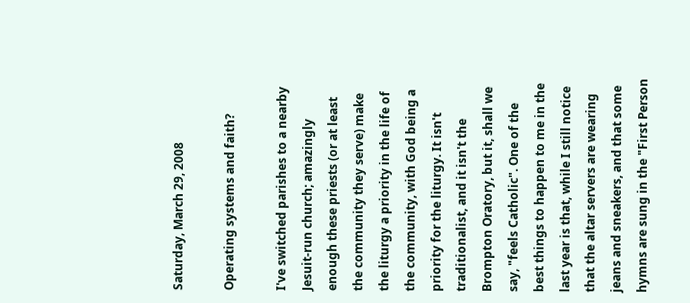Saturday, March 29, 2008

Operating systems and faith?

I've switched parishes to a nearby Jesuit-run church; amazingly enough these priests (or at least the community they serve) make the liturgy a priority in the life of the community, with God being a priority for the liturgy. It isn't traditionalist, and it isn't the Brompton Oratory, but it, shall we say, "feels Catholic". One of the best things to happen to me in the last year is that, while I still notice that the altar servers are wearing jeans and sneakers, and that some hymns are sung in the "First Person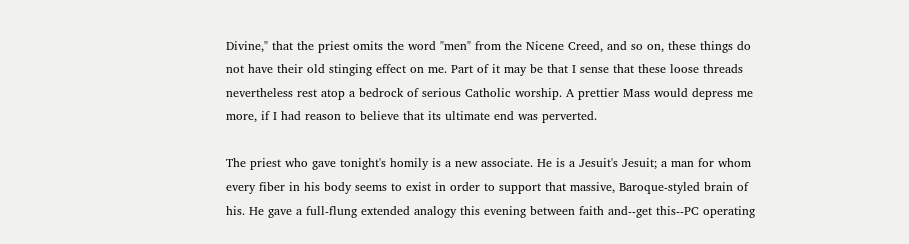Divine," that the priest omits the word "men" from the Nicene Creed, and so on, these things do not have their old stinging effect on me. Part of it may be that I sense that these loose threads nevertheless rest atop a bedrock of serious Catholic worship. A prettier Mass would depress me more, if I had reason to believe that its ultimate end was perverted.

The priest who gave tonight's homily is a new associate. He is a Jesuit's Jesuit; a man for whom every fiber in his body seems to exist in order to support that massive, Baroque-styled brain of his. He gave a full-flung extended analogy this evening between faith and--get this--PC operating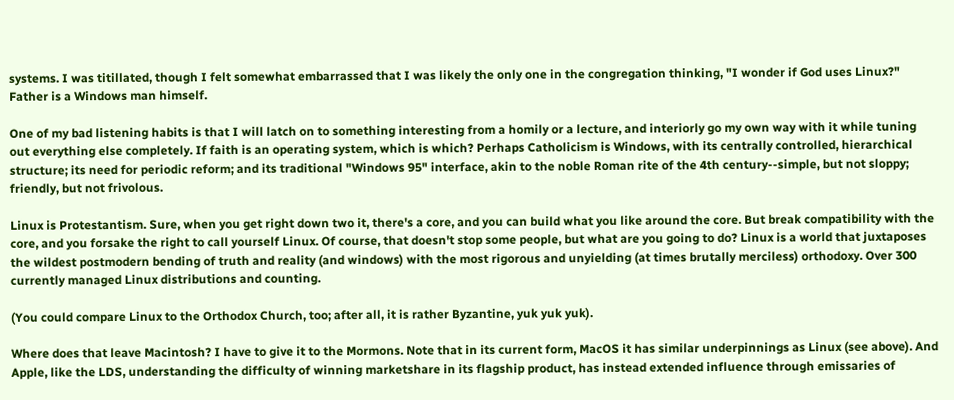systems. I was titillated, though I felt somewhat embarrassed that I was likely the only one in the congregation thinking, "I wonder if God uses Linux?" Father is a Windows man himself.

One of my bad listening habits is that I will latch on to something interesting from a homily or a lecture, and interiorly go my own way with it while tuning out everything else completely. If faith is an operating system, which is which? Perhaps Catholicism is Windows, with its centrally controlled, hierarchical structure; its need for periodic reform; and its traditional "Windows 95" interface, akin to the noble Roman rite of the 4th century--simple, but not sloppy; friendly, but not frivolous.

Linux is Protestantism. Sure, when you get right down two it, there's a core, and you can build what you like around the core. But break compatibility with the core, and you forsake the right to call yourself Linux. Of course, that doesn't stop some people, but what are you going to do? Linux is a world that juxtaposes the wildest postmodern bending of truth and reality (and windows) with the most rigorous and unyielding (at times brutally merciless) orthodoxy. Over 300 currently managed Linux distributions and counting.

(You could compare Linux to the Orthodox Church, too; after all, it is rather Byzantine, yuk yuk yuk).

Where does that leave Macintosh? I have to give it to the Mormons. Note that in its current form, MacOS it has similar underpinnings as Linux (see above). And Apple, like the LDS, understanding the difficulty of winning marketshare in its flagship product, has instead extended influence through emissaries of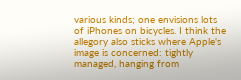various kinds; one envisions lots of iPhones on bicycles. I think the allegory also sticks where Apple's image is concerned: tightly managed, hanging from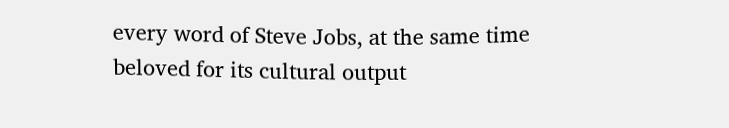every word of Steve Jobs, at the same time beloved for its cultural output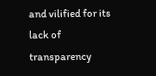and vilified for its lack of transparency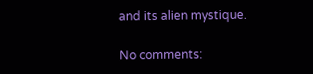and its alien mystique.

No comments: